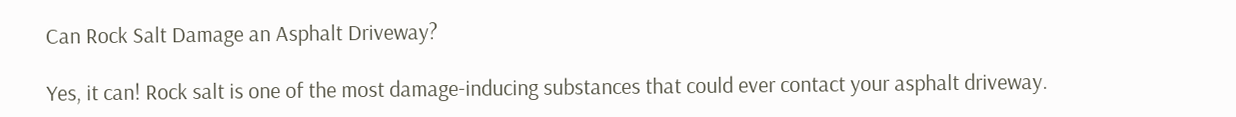Can Rock Salt Damage an Asphalt Driveway?

Yes, it can! Rock salt is one of the most damage-inducing substances that could ever contact your asphalt driveway.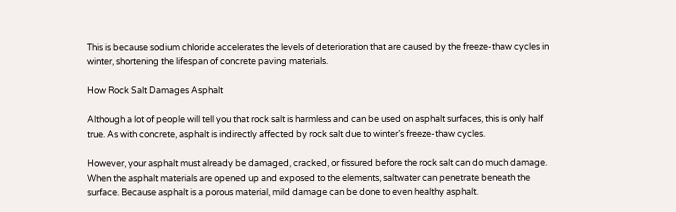This is because sodium chloride accelerates the levels of deterioration that are caused by the freeze-thaw cycles in winter, shortening the lifespan of concrete paving materials.

How Rock Salt Damages Asphalt

Although a lot of people will tell you that rock salt is harmless and can be used on asphalt surfaces, this is only half true. As with concrete, asphalt is indirectly affected by rock salt due to winter’s freeze-thaw cycles.

However, your asphalt must already be damaged, cracked, or fissured before the rock salt can do much damage. When the asphalt materials are opened up and exposed to the elements, saltwater can penetrate beneath the surface. Because asphalt is a porous material, mild damage can be done to even healthy asphalt.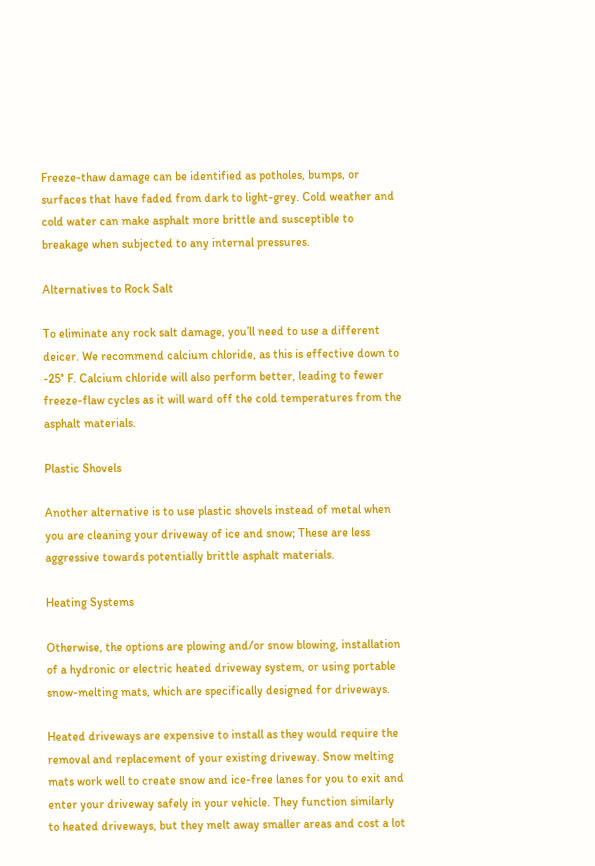Freeze-thaw damage can be identified as potholes, bumps, or surfaces that have faded from dark to light-grey. Cold weather and cold water can make asphalt more brittle and susceptible to breakage when subjected to any internal pressures.

Alternatives to Rock Salt

To eliminate any rock salt damage, you’ll need to use a different deicer. We recommend calcium chloride, as this is effective down to -25° F. Calcium chloride will also perform better, leading to fewer freeze-flaw cycles as it will ward off the cold temperatures from the asphalt materials.

Plastic Shovels

Another alternative is to use plastic shovels instead of metal when you are cleaning your driveway of ice and snow; These are less aggressive towards potentially brittle asphalt materials.

Heating Systems

Otherwise, the options are plowing and/or snow blowing, installation of a hydronic or electric heated driveway system, or using portable snow-melting mats, which are specifically designed for driveways.

Heated driveways are expensive to install as they would require the removal and replacement of your existing driveway. Snow melting mats work well to create snow and ice-free lanes for you to exit and enter your driveway safely in your vehicle. They function similarly to heated driveways, but they melt away smaller areas and cost a lot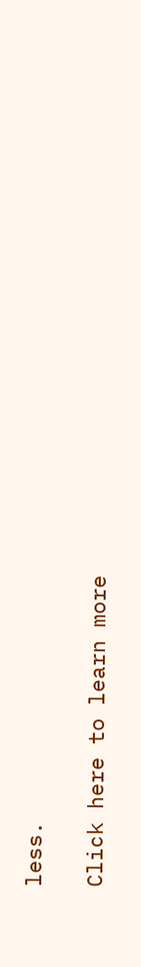less.

Click here to learn more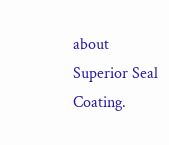about Superior Seal Coating.